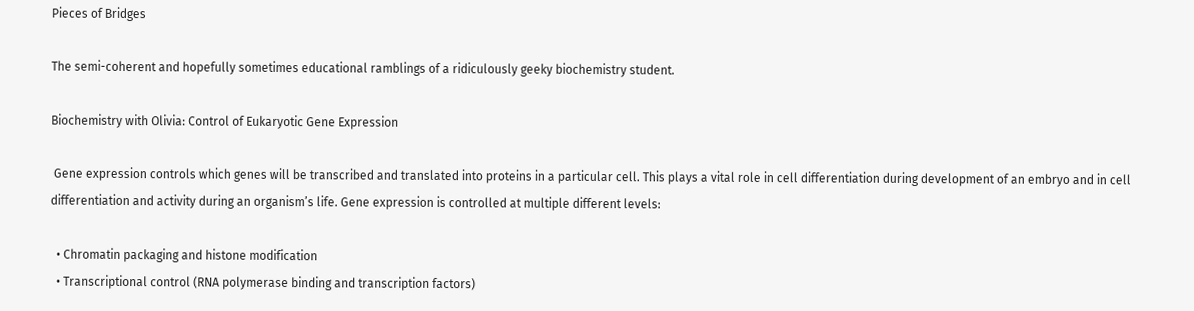Pieces of Bridges

The semi-coherent and hopefully sometimes educational ramblings of a ridiculously geeky biochemistry student.

Biochemistry with Olivia: Control of Eukaryotic Gene Expression

 Gene expression controls which genes will be transcribed and translated into proteins in a particular cell. This plays a vital role in cell differentiation during development of an embryo and in cell differentiation and activity during an organism’s life. Gene expression is controlled at multiple different levels:

  • Chromatin packaging and histone modification
  • Transcriptional control (RNA polymerase binding and transcription factors)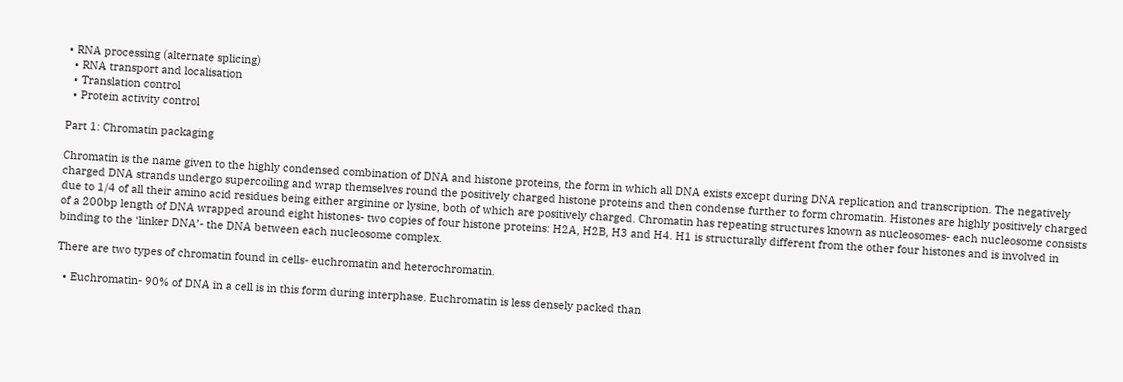• RNA processing (alternate splicing)
  • RNA transport and localisation
  • Translation control
  • Protein activity control

Part 1: Chromatin packaging

Chromatin is the name given to the highly condensed combination of DNA and histone proteins, the form in which all DNA exists except during DNA replication and transcription. The negatively charged DNA strands undergo supercoiling and wrap themselves round the positively charged histone proteins and then condense further to form chromatin. Histones are highly positively charged due to 1/4 of all their amino acid residues being either arginine or lysine, both of which are positively charged. Chromatin has repeating structures known as nucleosomes- each nucleosome consists of a 200bp length of DNA wrapped around eight histones- two copies of four histone proteins: H2A, H2B, H3 and H4. H1 is structurally different from the other four histones and is involved in binding to the ‘linker DNA’- the DNA between each nucleosome complex.

There are two types of chromatin found in cells- euchromatin and heterochromatin.

  • Euchromatin- 90% of DNA in a cell is in this form during interphase. Euchromatin is less densely packed than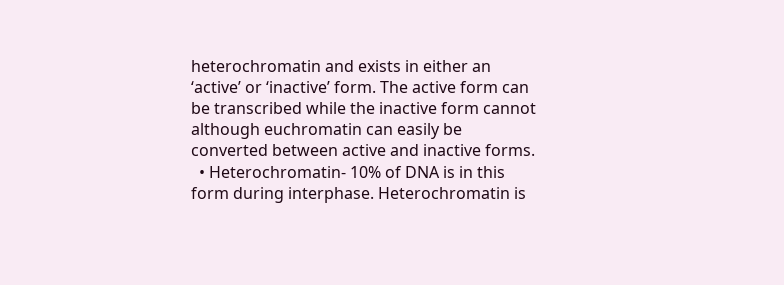heterochromatin and exists in either an ‘active’ or ‘inactive’ form. The active form can be transcribed while the inactive form cannot although euchromatin can easily be converted between active and inactive forms.
  • Heterochromatin- 10% of DNA is in this form during interphase. Heterochromatin is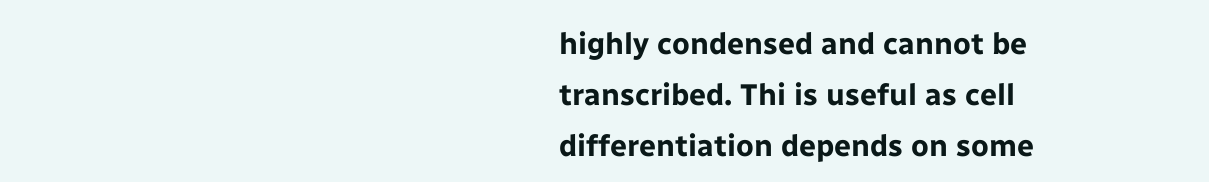highly condensed and cannot be transcribed. Thi is useful as cell differentiation depends on some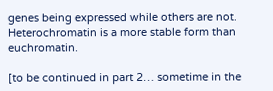genes being expressed while others are not. Heterochromatin is a more stable form than euchromatin.

[to be continued in part 2… sometime in the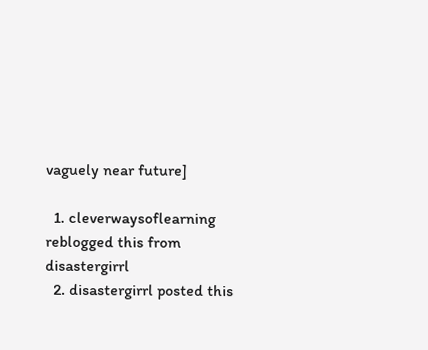vaguely near future]

  1. cleverwaysoflearning reblogged this from disastergirrl
  2. disastergirrl posted this